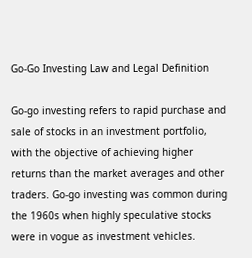Go-Go Investing Law and Legal Definition

Go-go investing refers to rapid purchase and sale of stocks in an investment portfolio, with the objective of achieving higher returns than the market averages and other traders. Go-go investing was common during the 1960s when highly speculative stocks were in vogue as investment vehicles.